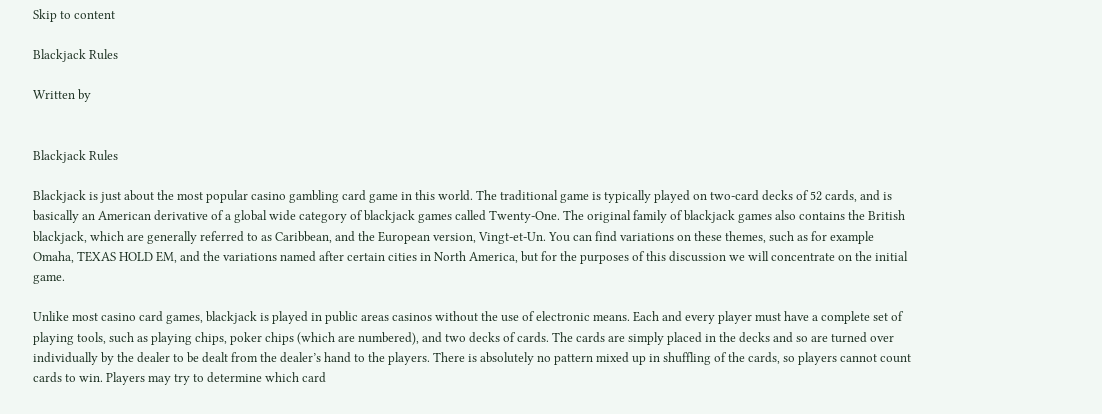Skip to content

Blackjack Rules

Written by


Blackjack Rules

Blackjack is just about the most popular casino gambling card game in this world. The traditional game is typically played on two-card decks of 52 cards, and is basically an American derivative of a global wide category of blackjack games called Twenty-One. The original family of blackjack games also contains the British blackjack, which are generally referred to as Caribbean, and the European version, Vingt-et-Un. You can find variations on these themes, such as for example Omaha, TEXAS HOLD EM, and the variations named after certain cities in North America, but for the purposes of this discussion we will concentrate on the initial game.

Unlike most casino card games, blackjack is played in public areas casinos without the use of electronic means. Each and every player must have a complete set of playing tools, such as playing chips, poker chips (which are numbered), and two decks of cards. The cards are simply placed in the decks and so are turned over individually by the dealer to be dealt from the dealer’s hand to the players. There is absolutely no pattern mixed up in shuffling of the cards, so players cannot count cards to win. Players may try to determine which card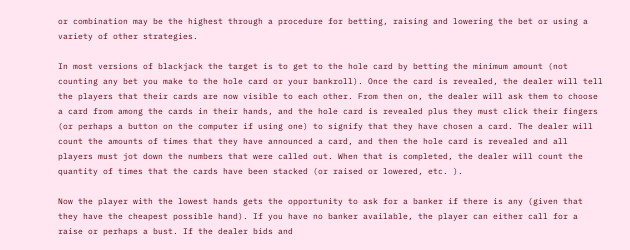or combination may be the highest through a procedure for betting, raising and lowering the bet or using a variety of other strategies.

In most versions of blackjack the target is to get to the hole card by betting the minimum amount (not counting any bet you make to the hole card or your bankroll). Once the card is revealed, the dealer will tell the players that their cards are now visible to each other. From then on, the dealer will ask them to choose a card from among the cards in their hands, and the hole card is revealed plus they must click their fingers (or perhaps a button on the computer if using one) to signify that they have chosen a card. The dealer will count the amounts of times that they have announced a card, and then the hole card is revealed and all players must jot down the numbers that were called out. When that is completed, the dealer will count the quantity of times that the cards have been stacked (or raised or lowered, etc. ).

Now the player with the lowest hands gets the opportunity to ask for a banker if there is any (given that they have the cheapest possible hand). If you have no banker available, the player can either call for a raise or perhaps a bust. If the dealer bids and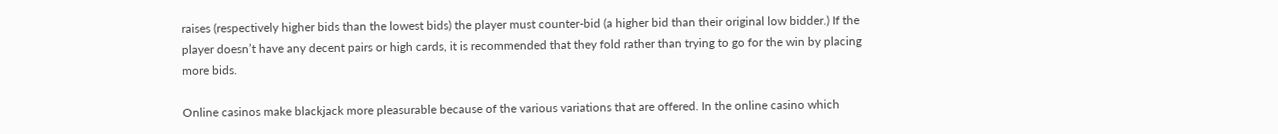raises (respectively higher bids than the lowest bids) the player must counter-bid (a higher bid than their original low bidder.) If the player doesn’t have any decent pairs or high cards, it is recommended that they fold rather than trying to go for the win by placing more bids.

Online casinos make blackjack more pleasurable because of the various variations that are offered. In the online casino which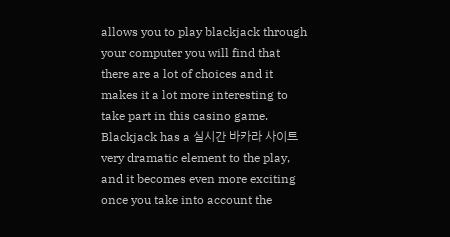allows you to play blackjack through your computer you will find that there are a lot of choices and it makes it a lot more interesting to take part in this casino game. Blackjack has a 실시간 바카라 사이트 very dramatic element to the play, and it becomes even more exciting once you take into account the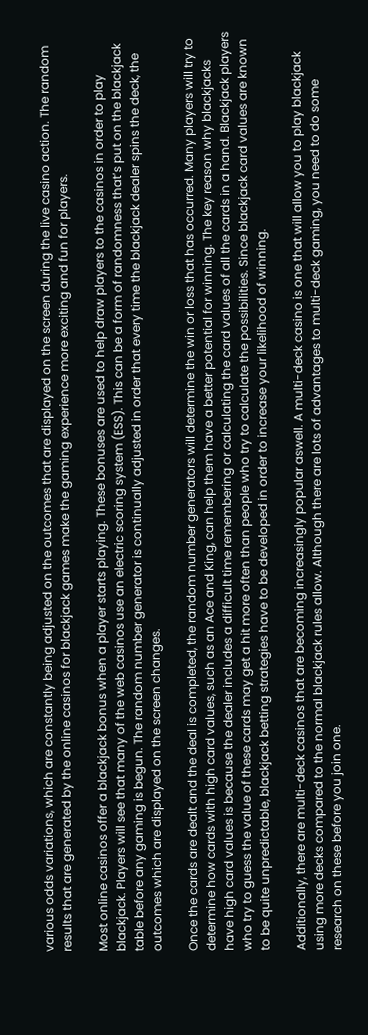various odds variations, which are constantly being adjusted on the outcomes that are displayed on the screen during the live casino action. The random results that are generated by the online casinos for blackjack games make the gaming experience more exciting and fun for players.

Most online casinos offer a blackjack bonus when a player starts playing. These bonuses are used to help draw players to the casinos in order to play blackjack. Players will see that many of the web casinos use an electric scoring system (ESS). This can be a form of randomness that’s put on the blackjack table before any gaming is begun. The random number generator is continually adjusted in order that every time the blackjack dealer spins the deck, the outcomes which are displayed on the screen changes.

Once the cards are dealt and the deal is completed, the random number generators will determine the win or loss that has occurred. Many players will try to determine how cards with high card values, such as an Ace and King, can help them have a better potential for winning. The key reason why blackjacks have high card values is because the dealer includes a difficult time remembering or calculating the card values of all the cards in a hand. Blackjack players who try to guess the value of these cards may get a hit more often than people who try to calculate the possibilities. Since blackjack card values are known to be quite unpredictable, blackjack betting strategies have to be developed in order to increase your likelihood of winning.

Additionally, there are multi-deck casinos that are becoming increasingly popular aswell. A multi-deck casino is one that will allow you to play blackjack using more decks compared to the normal blackjack rules allow. Although there are lots of advantages to multi-deck gaming, you need to do some research on these before you join one.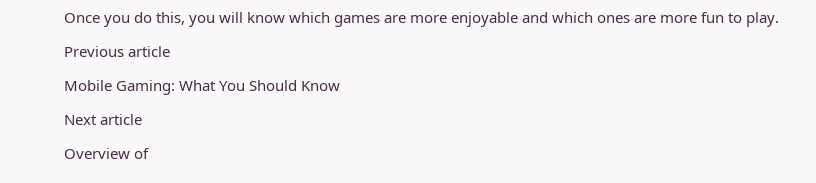Once you do this, you will know which games are more enjoyable and which ones are more fun to play.

Previous article

Mobile Gaming: What You Should Know

Next article

Overview of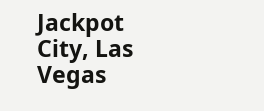Jackpot City, Las Vegas